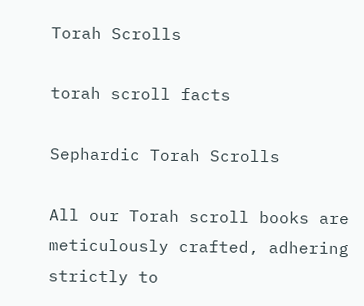Torah Scrolls

torah scroll facts

Sephardic Torah Scrolls

All our Torah scroll books are meticulously crafted, adhering strictly to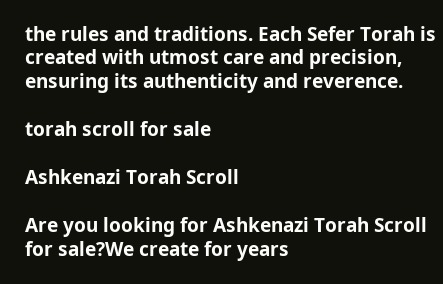the rules and traditions. Each Sefer Torah is created with utmost care and precision, ensuring its authenticity and reverence.

torah scroll for sale

Ashkenazi Torah Scroll

Are you looking for Ashkenazi Torah Scroll for sale?We create for years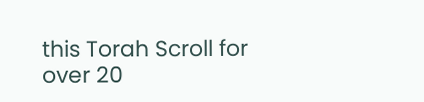this Torah Scroll for over 20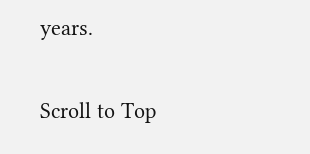years.

Scroll to Top